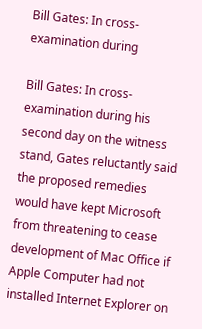Bill Gates: In cross-examination during

Bill Gates: In cross-examination during his second day on the witness stand, Gates reluctantly said the proposed remedies would have kept Microsoft from threatening to cease development of Mac Office if Apple Computer had not installed Internet Explorer on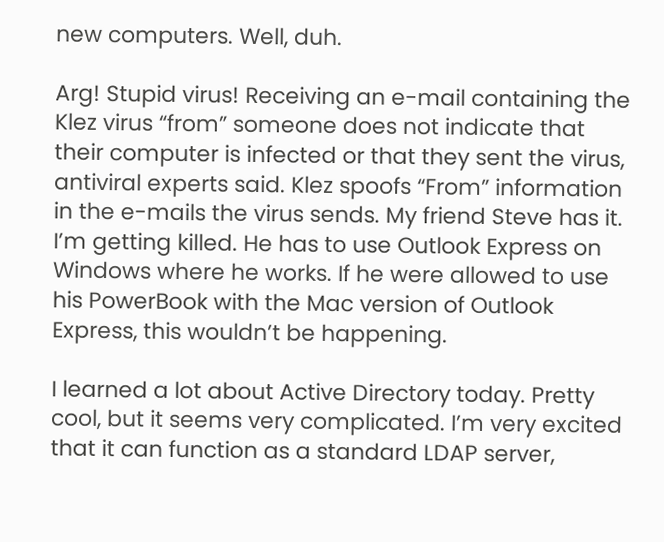new computers. Well, duh.

Arg! Stupid virus! Receiving an e-mail containing the Klez virus “from” someone does not indicate that their computer is infected or that they sent the virus, antiviral experts said. Klez spoofs “From” information in the e-mails the virus sends. My friend Steve has it. I’m getting killed. He has to use Outlook Express on Windows where he works. If he were allowed to use his PowerBook with the Mac version of Outlook Express, this wouldn’t be happening.

I learned a lot about Active Directory today. Pretty cool, but it seems very complicated. I’m very excited that it can function as a standard LDAP server,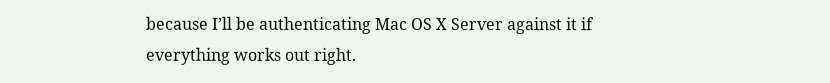because I’ll be authenticating Mac OS X Server against it if everything works out right.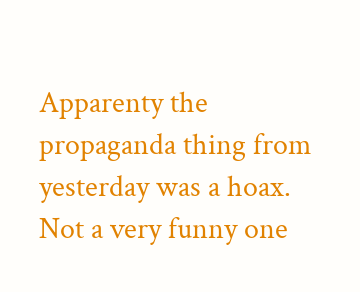Apparenty the propaganda thing from yesterday was a hoax. Not a very funny one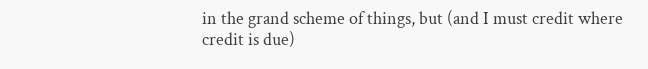in the grand scheme of things, but (and I must credit where credit is due)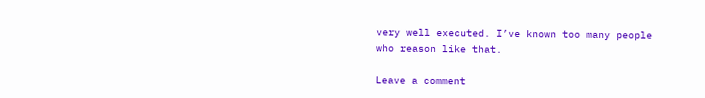very well executed. I’ve known too many people who reason like that.

Leave a comment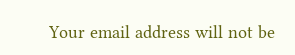Your email address will not be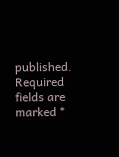published. Required fields are marked *